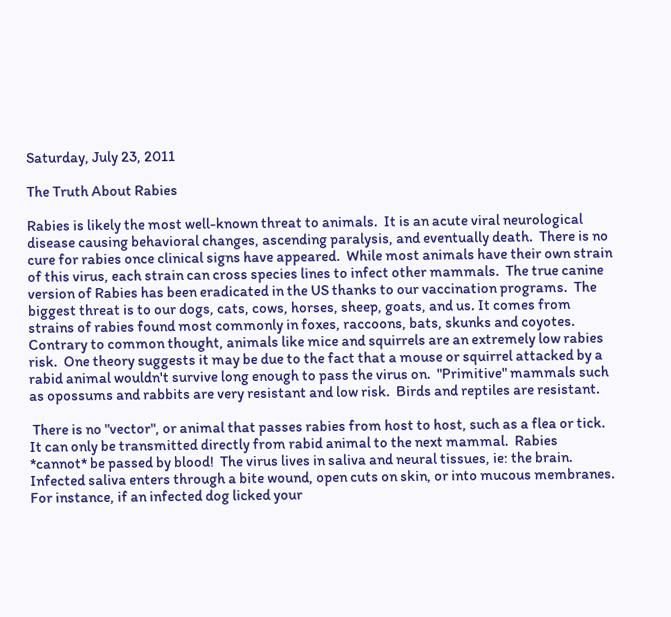Saturday, July 23, 2011

The Truth About Rabies

Rabies is likely the most well-known threat to animals.  It is an acute viral neurological disease causing behavioral changes, ascending paralysis, and eventually death.  There is no cure for rabies once clinical signs have appeared.  While most animals have their own strain of this virus, each strain can cross species lines to infect other mammals.  The true canine version of Rabies has been eradicated in the US thanks to our vaccination programs.  The biggest threat is to our dogs, cats, cows, horses, sheep, goats, and us. It comes from strains of rabies found most commonly in foxes, raccoons, bats, skunks and coyotes.  Contrary to common thought, animals like mice and squirrels are an extremely low rabies risk.  One theory suggests it may be due to the fact that a mouse or squirrel attacked by a rabid animal wouldn't survive long enough to pass the virus on.  "Primitive" mammals such as opossums and rabbits are very resistant and low risk.  Birds and reptiles are resistant.

 There is no "vector", or animal that passes rabies from host to host, such as a flea or tick. It can only be transmitted directly from rabid animal to the next mammal.  Rabies *cannot* be passed by blood!  The virus lives in saliva and neural tissues, ie: the brain.  Infected saliva enters through a bite wound, open cuts on skin, or into mucous membranes.  For instance, if an infected dog licked your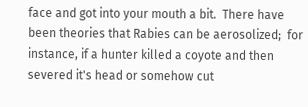face and got into your mouth a bit.  There have been theories that Rabies can be aerosolized;  for instance, if a hunter killed a coyote and then severed it's head or somehow cut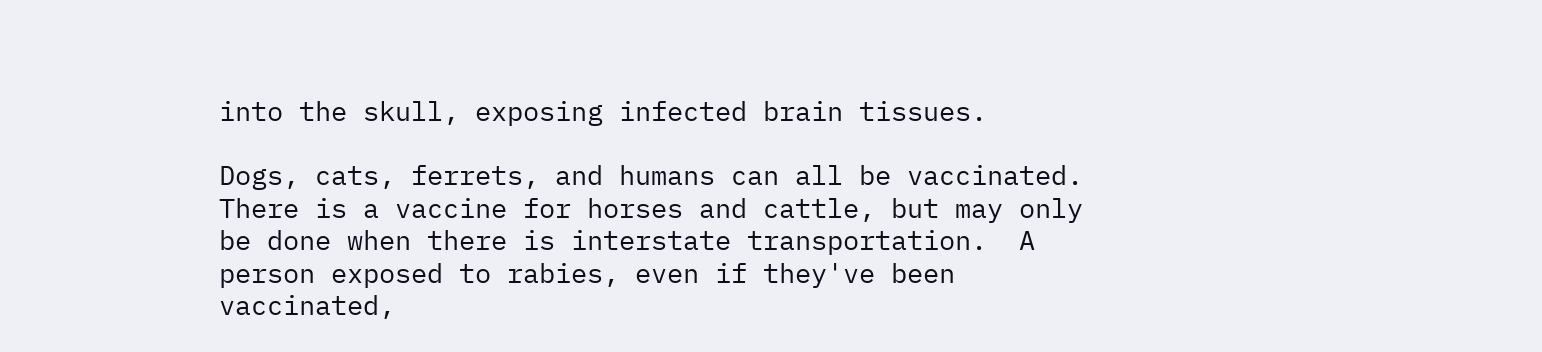into the skull, exposing infected brain tissues.

Dogs, cats, ferrets, and humans can all be vaccinated.  There is a vaccine for horses and cattle, but may only be done when there is interstate transportation.  A person exposed to rabies, even if they've been vaccinated,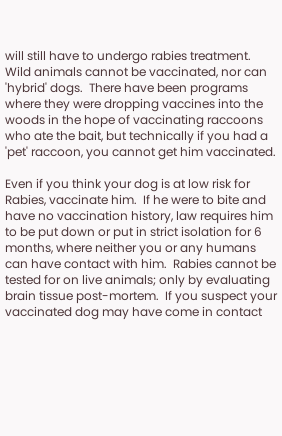will still have to undergo rabies treatment.  Wild animals cannot be vaccinated, nor can 'hybrid' dogs.  There have been programs where they were dropping vaccines into the woods in the hope of vaccinating raccoons who ate the bait, but technically if you had a 'pet' raccoon, you cannot get him vaccinated.

Even if you think your dog is at low risk for Rabies, vaccinate him.  If he were to bite and have no vaccination history, law requires him to be put down or put in strict isolation for 6 months, where neither you or any humans can have contact with him.  Rabies cannot be tested for on live animals; only by evaluating brain tissue post-mortem.  If you suspect your vaccinated dog may have come in contact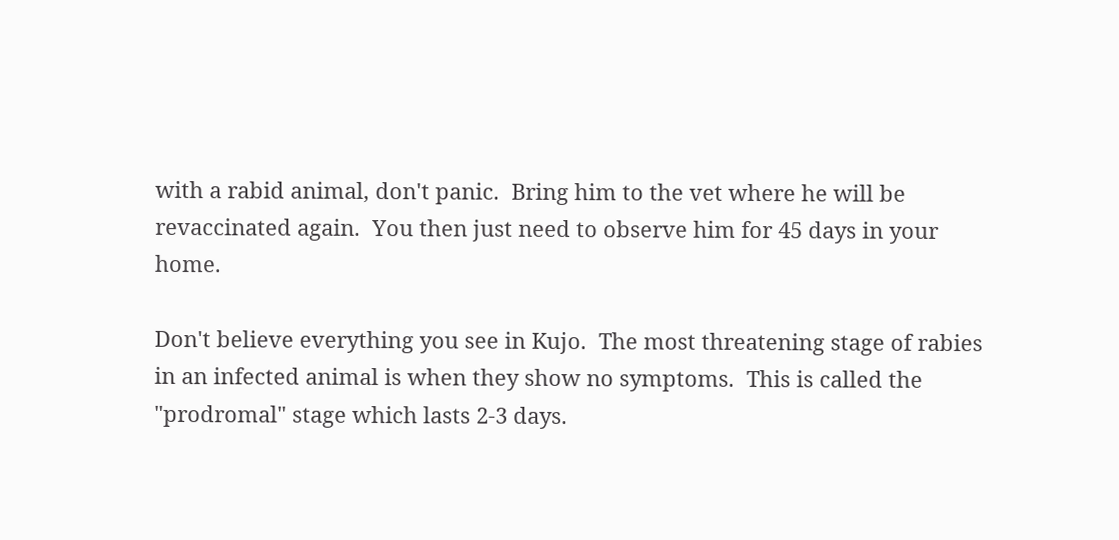with a rabid animal, don't panic.  Bring him to the vet where he will be revaccinated again.  You then just need to observe him for 45 days in your home.

Don't believe everything you see in Kujo.  The most threatening stage of rabies in an infected animal is when they show no symptoms.  This is called the "prodromal" stage which lasts 2-3 days.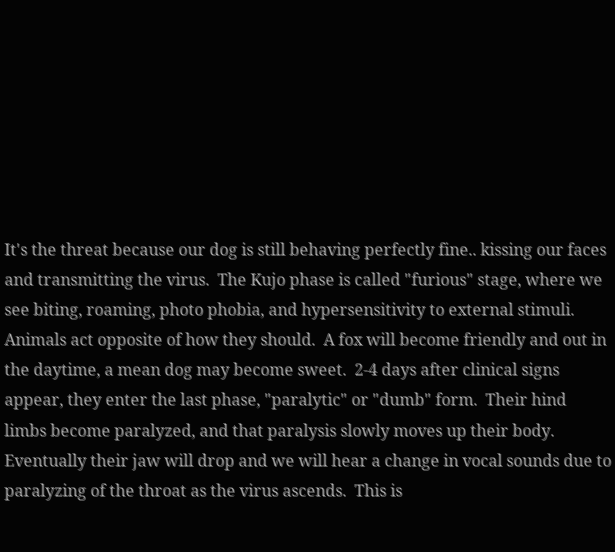It's the threat because our dog is still behaving perfectly fine.. kissing our faces and transmitting the virus.  The Kujo phase is called "furious" stage, where we see biting, roaming, photo phobia, and hypersensitivity to external stimuli. Animals act opposite of how they should.  A fox will become friendly and out in the daytime, a mean dog may become sweet.  2-4 days after clinical signs appear, they enter the last phase, "paralytic" or "dumb" form.  Their hind limbs become paralyzed, and that paralysis slowly moves up their body.  Eventually their jaw will drop and we will hear a change in vocal sounds due to paralyzing of the throat as the virus ascends.  This is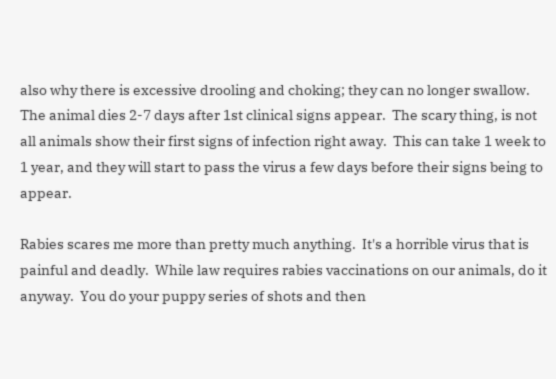also why there is excessive drooling and choking; they can no longer swallow.  The animal dies 2-7 days after 1st clinical signs appear.  The scary thing, is not all animals show their first signs of infection right away.  This can take 1 week to 1 year, and they will start to pass the virus a few days before their signs being to appear.

Rabies scares me more than pretty much anything.  It's a horrible virus that is painful and deadly.  While law requires rabies vaccinations on our animals, do it anyway.  You do your puppy series of shots and then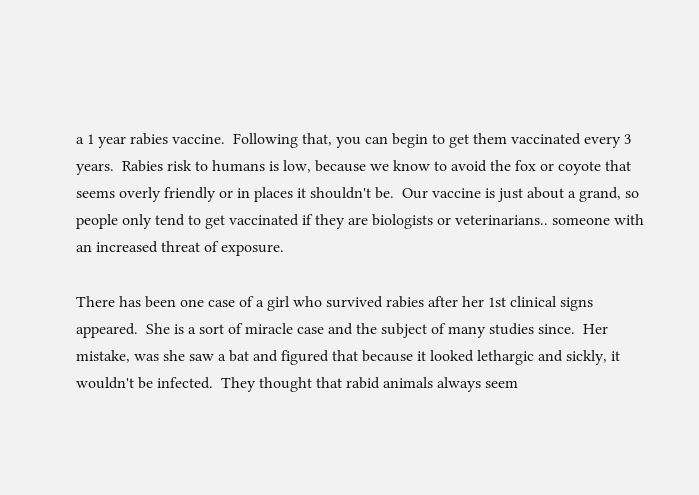a 1 year rabies vaccine.  Following that, you can begin to get them vaccinated every 3 years.  Rabies risk to humans is low, because we know to avoid the fox or coyote that seems overly friendly or in places it shouldn't be.  Our vaccine is just about a grand, so people only tend to get vaccinated if they are biologists or veterinarians.. someone with an increased threat of exposure.

There has been one case of a girl who survived rabies after her 1st clinical signs appeared.  She is a sort of miracle case and the subject of many studies since.  Her mistake, was she saw a bat and figured that because it looked lethargic and sickly, it wouldn't be infected.  They thought that rabid animals always seem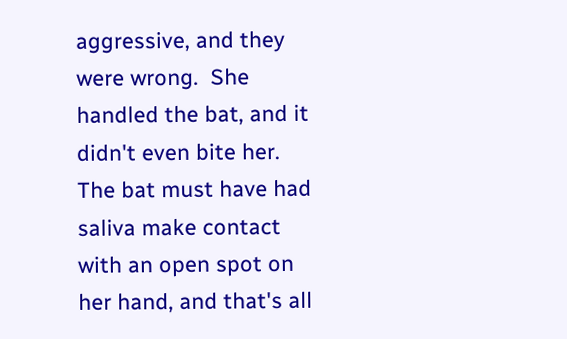aggressive, and they were wrong.  She handled the bat, and it didn't even bite her.  The bat must have had saliva make contact with an open spot on her hand, and that's all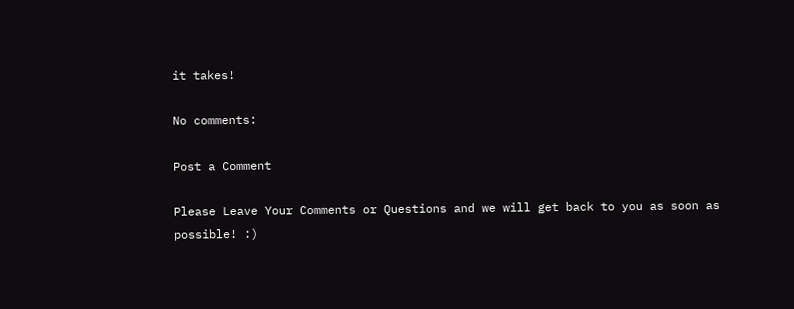it takes!

No comments:

Post a Comment

Please Leave Your Comments or Questions and we will get back to you as soon as possible! :)